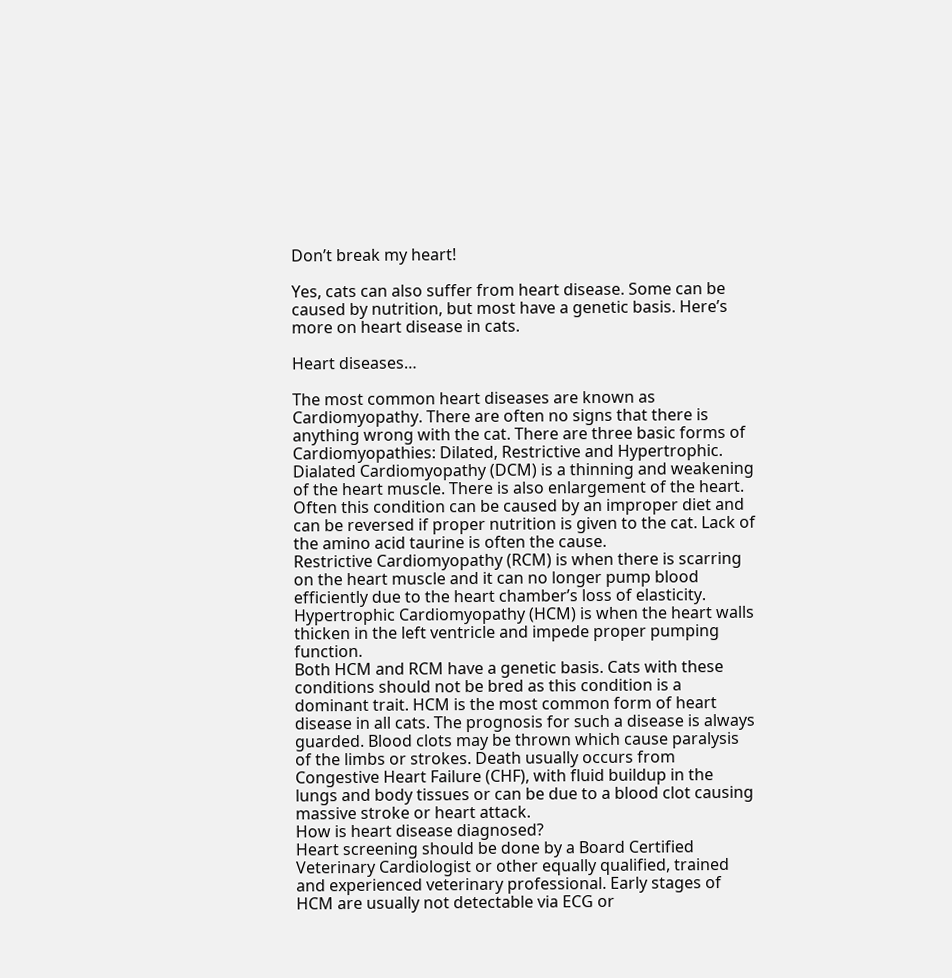Don’t break my heart!

Yes, cats can also suffer from heart disease. Some can be caused by nutrition, but most have a genetic basis. Here’s more on heart disease in cats.

Heart diseases…

The most common heart diseases are known as Cardiomyopathy. There are often no signs that there is anything wrong with the cat. There are three basic forms of Cardiomyopathies: Dilated, Restrictive and Hypertrophic.
Dialated Cardiomyopathy (DCM) is a thinning and weakening of the heart muscle. There is also enlargement of the heart. Often this condition can be caused by an improper diet and can be reversed if proper nutrition is given to the cat. Lack of the amino acid taurine is often the cause.
Restrictive Cardiomyopathy (RCM) is when there is scarring on the heart muscle and it can no longer pump blood efficiently due to the heart chamber’s loss of elasticity.
Hypertrophic Cardiomyopathy (HCM) is when the heart walls thicken in the left ventricle and impede proper pumping function.
Both HCM and RCM have a genetic basis. Cats with these conditions should not be bred as this condition is a dominant trait. HCM is the most common form of heart disease in all cats. The prognosis for such a disease is always guarded. Blood clots may be thrown which cause paralysis of the limbs or strokes. Death usually occurs from Congestive Heart Failure (CHF), with fluid buildup in the lungs and body tissues or can be due to a blood clot causing massive stroke or heart attack.
How is heart disease diagnosed?
Heart screening should be done by a Board Certified Veterinary Cardiologist or other equally qualified, trained and experienced veterinary professional. Early stages of HCM are usually not detectable via ECG or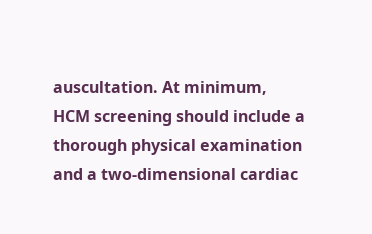auscultation. At minimum, HCM screening should include a thorough physical examination and a two-dimensional cardiac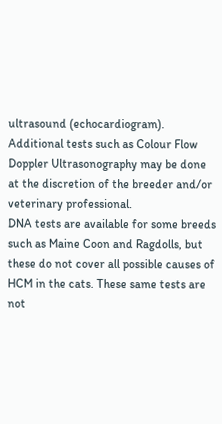ultrasound (echocardiogram). Additional tests such as Colour Flow Doppler Ultrasonography may be done at the discretion of the breeder and/or veterinary professional.
DNA tests are available for some breeds such as Maine Coon and Ragdolls, but these do not cover all possible causes of HCM in the cats. These same tests are not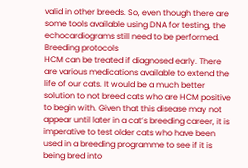valid in other breeds. So, even though there are some tools available using DNA for testing, the echocardiograms still need to be performed.
Breeding protocols
HCM can be treated if diagnosed early. There are various medications available to extend the life of our cats. It would be a much better solution to not breed cats who are HCM positive to begin with. Given that this disease may not appear until later in a cat’s breeding career, it is imperative to test older cats who have been used in a breeding programme to see if it is being bred into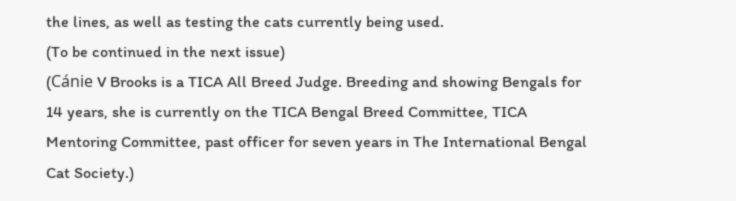the lines, as well as testing the cats currently being used.
(To be continued in the next issue)
(Cánie V Brooks is a TICA All Breed Judge. Breeding and showing Bengals for 14 years, she is currently on the TICA Bengal Breed Committee, TICA Mentoring Committee, past officer for seven years in The International Bengal Cat Society.)